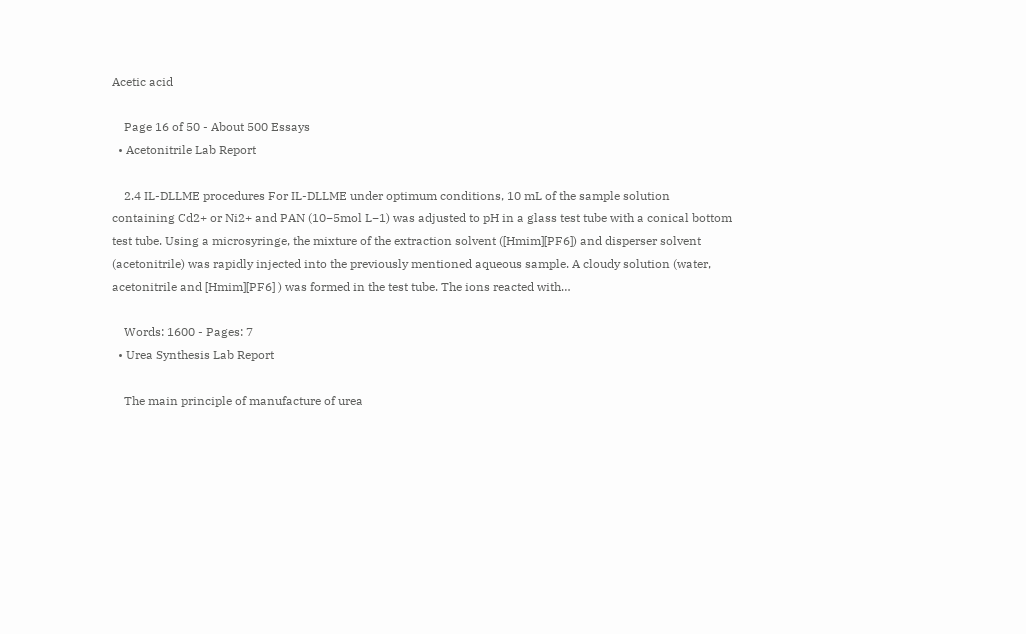Acetic acid

    Page 16 of 50 - About 500 Essays
  • Acetonitrile Lab Report

    2.4 IL-DLLME procedures For IL-DLLME under optimum conditions, 10 mL of the sample solution containing Cd2+ or Ni2+ and PAN (10−5mol L−1) was adjusted to pH in a glass test tube with a conical bottom test tube. Using a microsyringe, the mixture of the extraction solvent ([Hmim][PF6]) and disperser solvent (acetonitrile) was rapidly injected into the previously mentioned aqueous sample. A cloudy solution (water, acetonitrile and [Hmim][PF6] ) was formed in the test tube. The ions reacted with…

    Words: 1600 - Pages: 7
  • Urea Synthesis Lab Report

    The main principle of manufacture of urea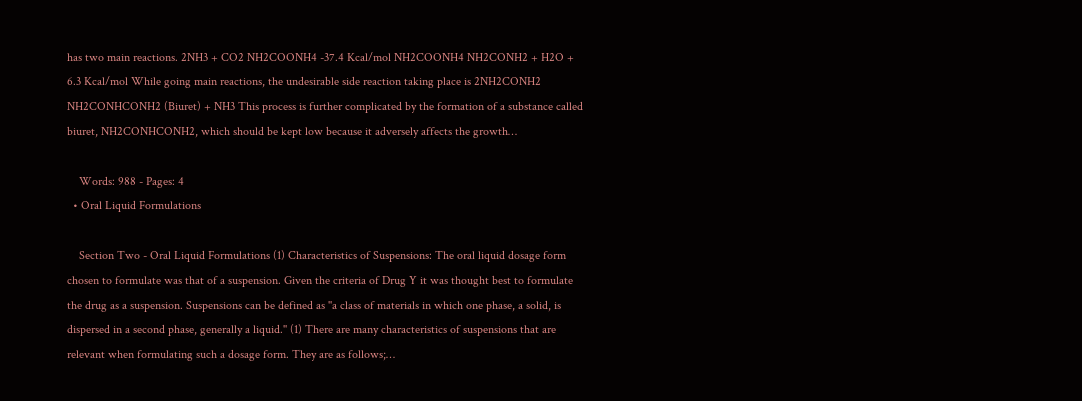has two main reactions. 2NH3 + CO2 NH2COONH4 -37.4 Kcal/mol NH2COONH4 NH2CONH2 + H2O + 6.3 Kcal/mol While going main reactions, the undesirable side reaction taking place is 2NH2CONH2 NH2CONHCONH2 (Biuret) + NH3 This process is further complicated by the formation of a substance called biuret, NH2CONHCONH2, which should be kept low because it adversely affects the growth…

    Words: 988 - Pages: 4
  • Oral Liquid Formulations

    Section Two - Oral Liquid Formulations (1) Characteristics of Suspensions: The oral liquid dosage form chosen to formulate was that of a suspension. Given the criteria of Drug Y it was thought best to formulate the drug as a suspension. Suspensions can be defined as ''a class of materials in which one phase, a solid, is dispersed in a second phase, generally a liquid.'' (1) There are many characteristics of suspensions that are relevant when formulating such a dosage form. They are as follows;…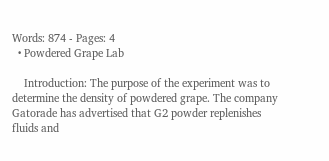Words: 874 - Pages: 4
  • Powdered Grape Lab

    Introduction: The purpose of the experiment was to determine the density of powdered grape. The company Gatorade has advertised that G2 powder replenishes fluids and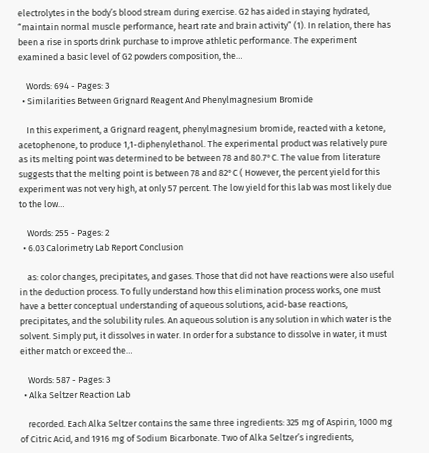electrolytes in the body’s blood stream during exercise. G2 has aided in staying hydrated, “maintain normal muscle performance, heart rate and brain activity” (1). In relation, there has been a rise in sports drink purchase to improve athletic performance. The experiment examined a basic level of G2 powders composition, the…

    Words: 694 - Pages: 3
  • Similarities Between Grignard Reagent And Phenylmagnesium Bromide

    In this experiment, a Grignard reagent, phenylmagnesium bromide, reacted with a ketone, acetophenone, to produce 1,1-diphenylethanol. The experimental product was relatively pure as its melting point was determined to be between 78 and 80.7°C. The value from literature suggests that the melting point is between 78 and 82°C ( However, the percent yield for this experiment was not very high, at only 57 percent. The low yield for this lab was most likely due to the low…

    Words: 255 - Pages: 2
  • 6.03 Calorimetry Lab Report Conclusion

    as: color changes, precipitates, and gases. Those that did not have reactions were also useful in the deduction process. To fully understand how this elimination process works, one must have a better conceptual understanding of aqueous solutions, acid-base reactions, precipitates, and the solubility rules. An aqueous solution is any solution in which water is the solvent. Simply put, it dissolves in water. In order for a substance to dissolve in water, it must either match or exceed the…

    Words: 587 - Pages: 3
  • Alka Seltzer Reaction Lab

    recorded. Each Alka Seltzer contains the same three ingredients: 325 mg of Aspirin, 1000 mg of Citric Acid, and 1916 mg of Sodium Bicarbonate. Two of Alka Seltzer’s ingredients,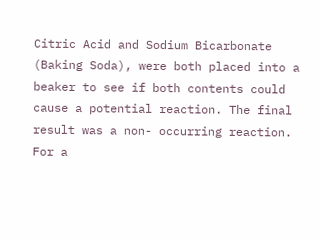Citric Acid and Sodium Bicarbonate (Baking Soda), were both placed into a beaker to see if both contents could cause a potential reaction. The final result was a non- occurring reaction. For a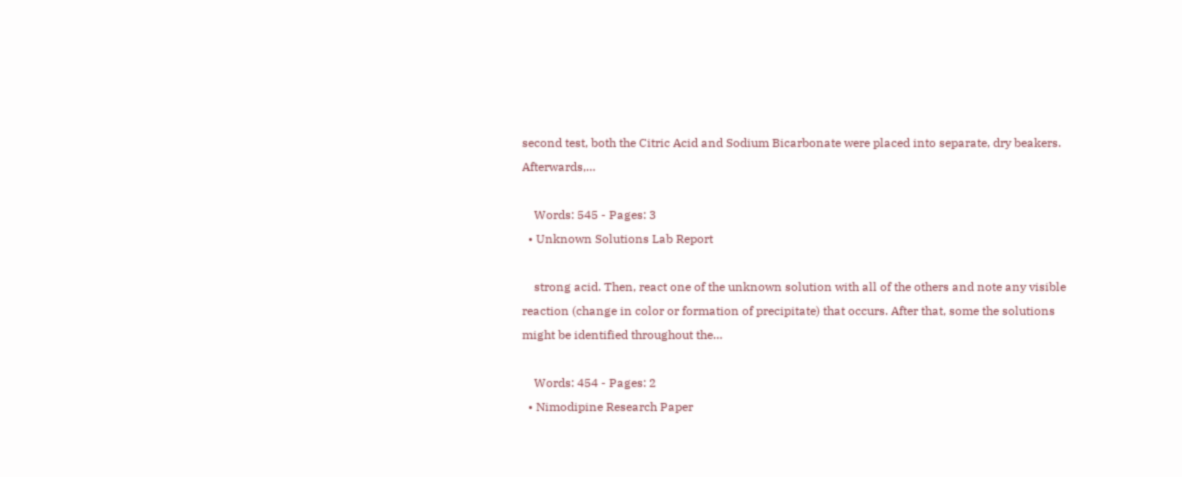second test, both the Citric Acid and Sodium Bicarbonate were placed into separate, dry beakers. Afterwards,…

    Words: 545 - Pages: 3
  • Unknown Solutions Lab Report

    strong acid. Then, react one of the unknown solution with all of the others and note any visible reaction (change in color or formation of precipitate) that occurs. After that, some the solutions might be identified throughout the…

    Words: 454 - Pages: 2
  • Nimodipine Research Paper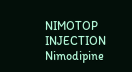NIMOTOP INJECTION Nimodipine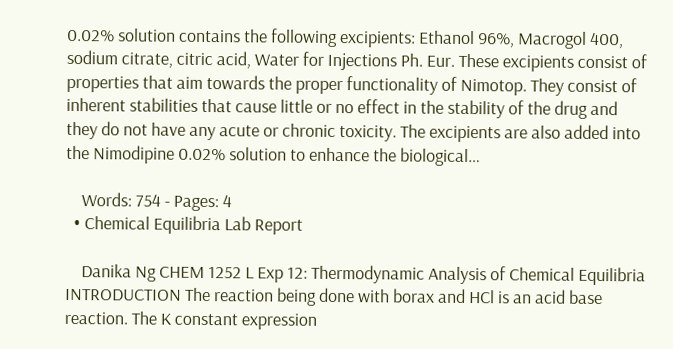0.02% solution contains the following excipients: Ethanol 96%, Macrogol 400, sodium citrate, citric acid, Water for Injections Ph. Eur. These excipients consist of properties that aim towards the proper functionality of Nimotop. They consist of inherent stabilities that cause little or no effect in the stability of the drug and they do not have any acute or chronic toxicity. The excipients are also added into the Nimodipine 0.02% solution to enhance the biological…

    Words: 754 - Pages: 4
  • Chemical Equilibria Lab Report

    Danika Ng CHEM 1252 L Exp 12: Thermodynamic Analysis of Chemical Equilibria INTRODUCTION The reaction being done with borax and HCl is an acid base reaction. The K constant expression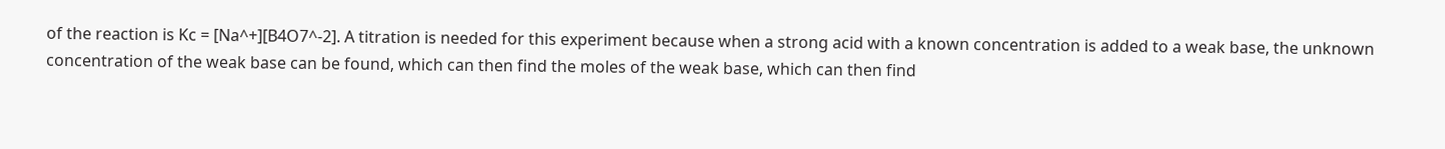of the reaction is Kc = [Na^+][B4O7^-2]. A titration is needed for this experiment because when a strong acid with a known concentration is added to a weak base, the unknown concentration of the weak base can be found, which can then find the moles of the weak base, which can then find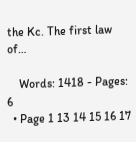the Kc. The first law of…

    Words: 1418 - Pages: 6
  • Page 1 13 14 15 16 17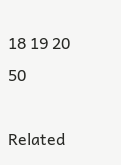18 19 20 50

Related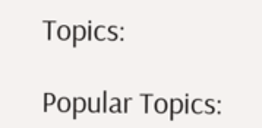Topics:

Popular Topics: